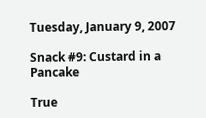Tuesday, January 9, 2007

Snack #9: Custard in a Pancake

True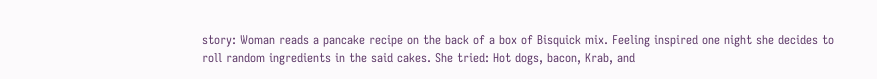story: Woman reads a pancake recipe on the back of a box of Bisquick mix. Feeling inspired one night she decides to roll random ingredients in the said cakes. She tried: Hot dogs, bacon, Krab, and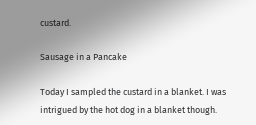custard.

Sausage in a Pancake

Today I sampled the custard in a blanket. I was intrigued by the hot dog in a blanket though.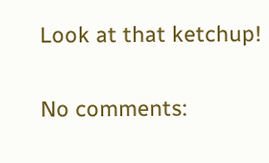Look at that ketchup!

No comments: